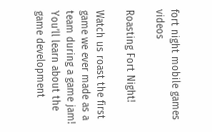fort night mobile games videos

Roasting Fort Night!

Watch us roast the first game we ever made as a team during a game jam! You’ll learn about the game development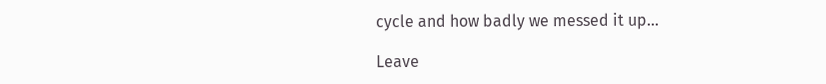cycle and how badly we messed it up…

Leave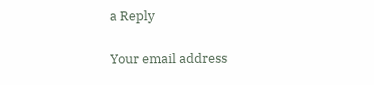a Reply

Your email address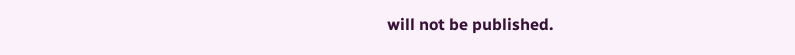will not be published.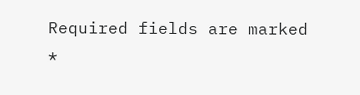Required fields are marked *